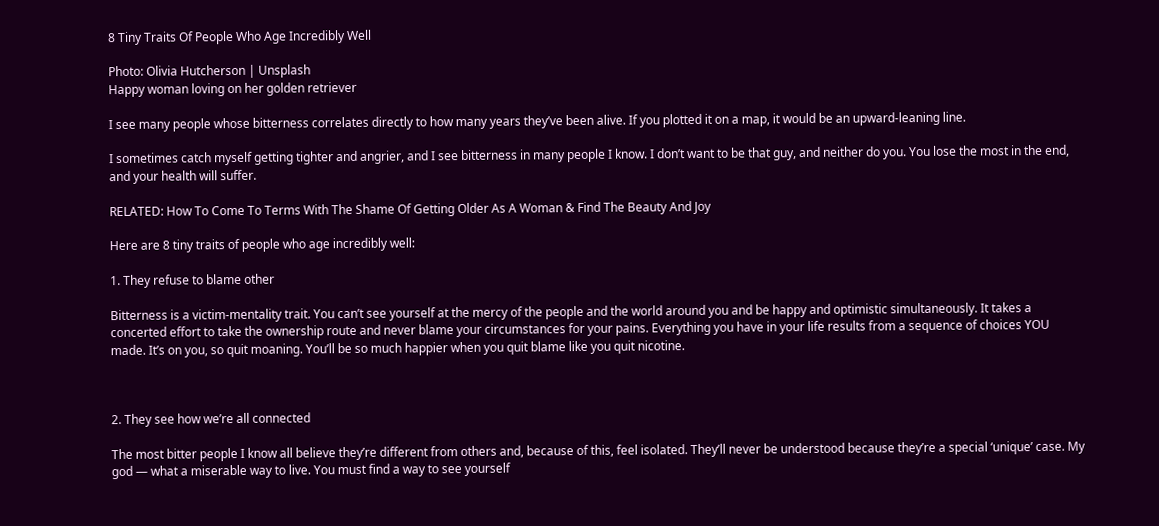8 Tiny Traits Of People Who Age Incredibly Well

Photo: Olivia Hutcherson | Unsplash
Happy woman loving on her golden retriever

I see many people whose bitterness correlates directly to how many years they’ve been alive. If you plotted it on a map, it would be an upward-leaning line.

I sometimes catch myself getting tighter and angrier, and I see bitterness in many people I know. I don’t want to be that guy, and neither do you. You lose the most in the end, and your health will suffer.

RELATED: How To Come To Terms With The Shame Of Getting Older As A Woman & Find The Beauty And Joy

Here are 8 tiny traits of people who age incredibly well:

1. They refuse to blame other

Bitterness is a victim-mentality trait. You can’t see yourself at the mercy of the people and the world around you and be happy and optimistic simultaneously. It takes a concerted effort to take the ownership route and never blame your circumstances for your pains. Everything you have in your life results from a sequence of choices YOU made. It’s on you, so quit moaning. You’ll be so much happier when you quit blame like you quit nicotine.



2. They see how we’re all connected

The most bitter people I know all believe they’re different from others and, because of this, feel isolated. They’ll never be understood because they’re a special ‘unique’ case. My god — what a miserable way to live. You must find a way to see yourself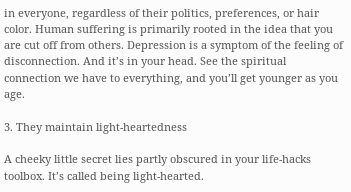in everyone, regardless of their politics, preferences, or hair color. Human suffering is primarily rooted in the idea that you are cut off from others. Depression is a symptom of the feeling of disconnection. And it’s in your head. See the spiritual connection we have to everything, and you’ll get younger as you age.

3. They maintain light-heartedness

A cheeky little secret lies partly obscured in your life-hacks toolbox. It’s called being light-hearted.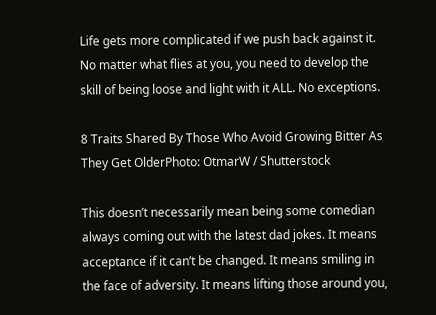Life gets more complicated if we push back against it. No matter what flies at you, you need to develop the skill of being loose and light with it ALL. No exceptions.

8 Traits Shared By Those Who Avoid Growing Bitter As They Get OlderPhoto: OtmarW / Shutterstock

This doesn’t necessarily mean being some comedian always coming out with the latest dad jokes. It means acceptance if it can’t be changed. It means smiling in the face of adversity. It means lifting those around you,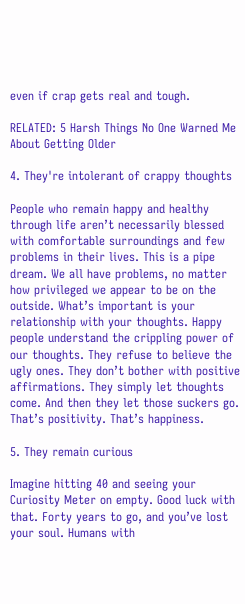even if crap gets real and tough.

RELATED: 5 Harsh Things No One Warned Me About Getting Older

4. They're intolerant of crappy thoughts

People who remain happy and healthy through life aren’t necessarily blessed with comfortable surroundings and few problems in their lives. This is a pipe dream. We all have problems, no matter how privileged we appear to be on the outside. What’s important is your relationship with your thoughts. Happy people understand the crippling power of our thoughts. They refuse to believe the ugly ones. They don’t bother with positive affirmations. They simply let thoughts come. And then they let those suckers go. That’s positivity. That’s happiness.

5. They remain curious

Imagine hitting 40 and seeing your Curiosity Meter on empty. Good luck with that. Forty years to go, and you’ve lost your soul. Humans with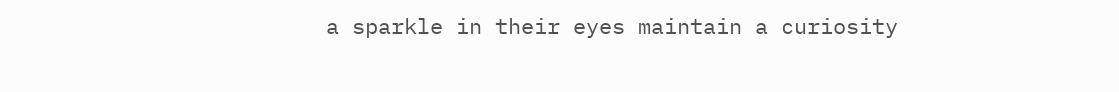a sparkle in their eyes maintain a curiosity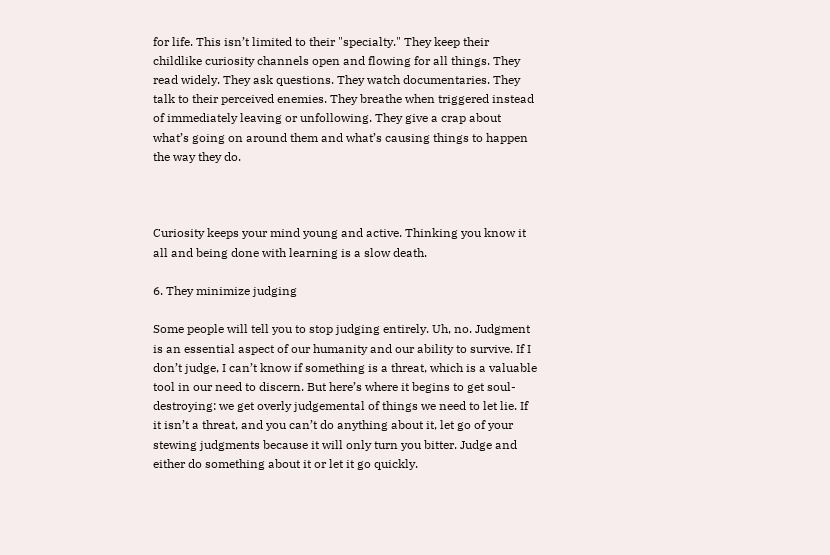for life. This isn’t limited to their "specialty." They keep their childlike curiosity channels open and flowing for all things. They read widely. They ask questions. They watch documentaries. They talk to their perceived enemies. They breathe when triggered instead of immediately leaving or unfollowing. They give a crap about what’s going on around them and what’s causing things to happen the way they do.



Curiosity keeps your mind young and active. Thinking you know it all and being done with learning is a slow death.

6. They minimize judging

Some people will tell you to stop judging entirely. Uh, no. Judgment is an essential aspect of our humanity and our ability to survive. If I don’t judge, I can’t know if something is a threat, which is a valuable tool in our need to discern. But here’s where it begins to get soul-destroying: we get overly judgemental of things we need to let lie. If it isn’t a threat, and you can’t do anything about it, let go of your stewing judgments because it will only turn you bitter. Judge and either do something about it or let it go quickly.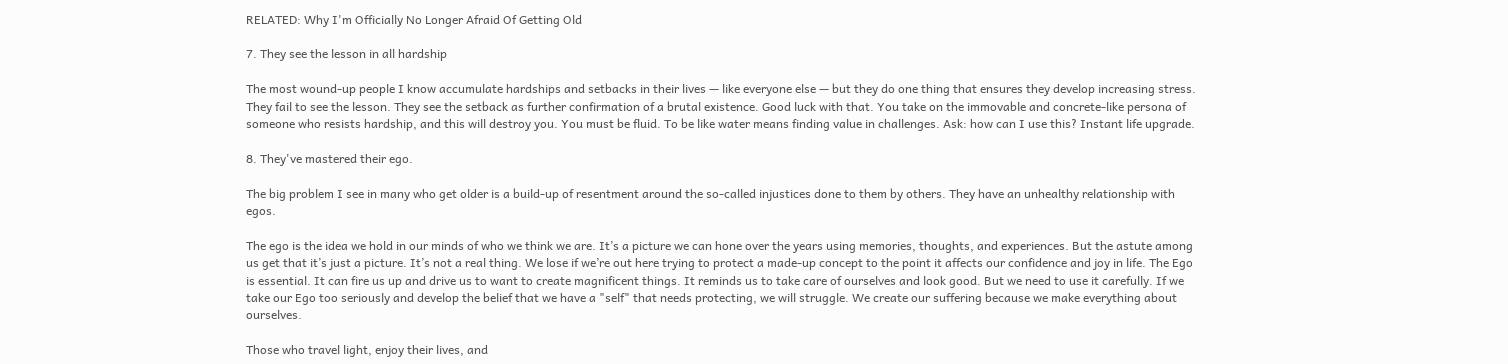RELATED: Why I'm Officially No Longer Afraid Of Getting Old

7. They see the lesson in all hardship

The most wound-up people I know accumulate hardships and setbacks in their lives — like everyone else — but they do one thing that ensures they develop increasing stress. They fail to see the lesson. They see the setback as further confirmation of a brutal existence. Good luck with that. You take on the immovable and concrete-like persona of someone who resists hardship, and this will destroy you. You must be fluid. To be like water means finding value in challenges. Ask: how can I use this? Instant life upgrade.

8. They've mastered their ego.

The big problem I see in many who get older is a build-up of resentment around the so-called injustices done to them by others. They have an unhealthy relationship with egos.

The ego is the idea we hold in our minds of who we think we are. It’s a picture we can hone over the years using memories, thoughts, and experiences. But the astute among us get that it’s just a picture. It’s not a real thing. We lose if we’re out here trying to protect a made-up concept to the point it affects our confidence and joy in life. The Ego is essential. It can fire us up and drive us to want to create magnificent things. It reminds us to take care of ourselves and look good. But we need to use it carefully. If we take our Ego too seriously and develop the belief that we have a "self" that needs protecting, we will struggle. We create our suffering because we make everything about ourselves.

Those who travel light, enjoy their lives, and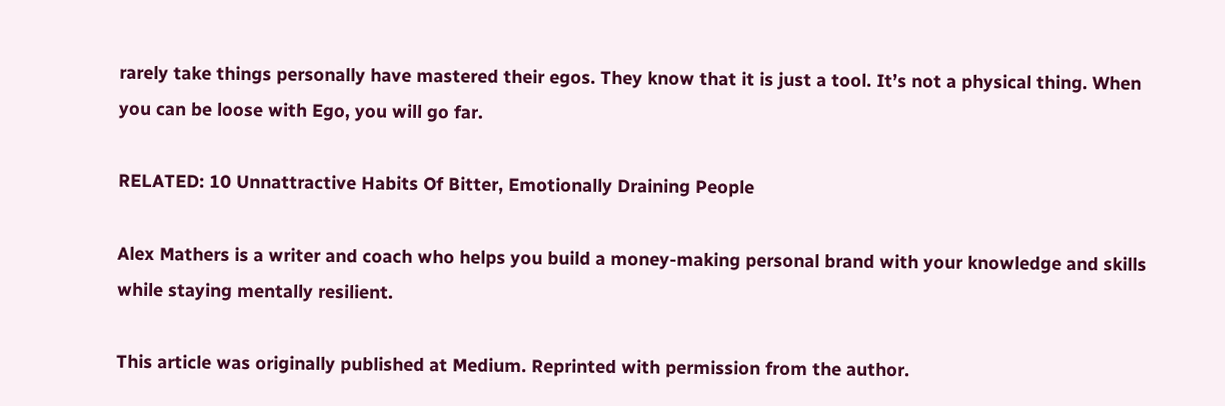rarely take things personally have mastered their egos. They know that it is just a tool. It’s not a physical thing. When you can be loose with Ego, you will go far.

RELATED: 10 Unnattractive Habits Of Bitter, Emotionally Draining People

Alex Mathers is a writer and coach who helps you build a money-making personal brand with your knowledge and skills while staying mentally resilient.

This article was originally published at Medium. Reprinted with permission from the author.